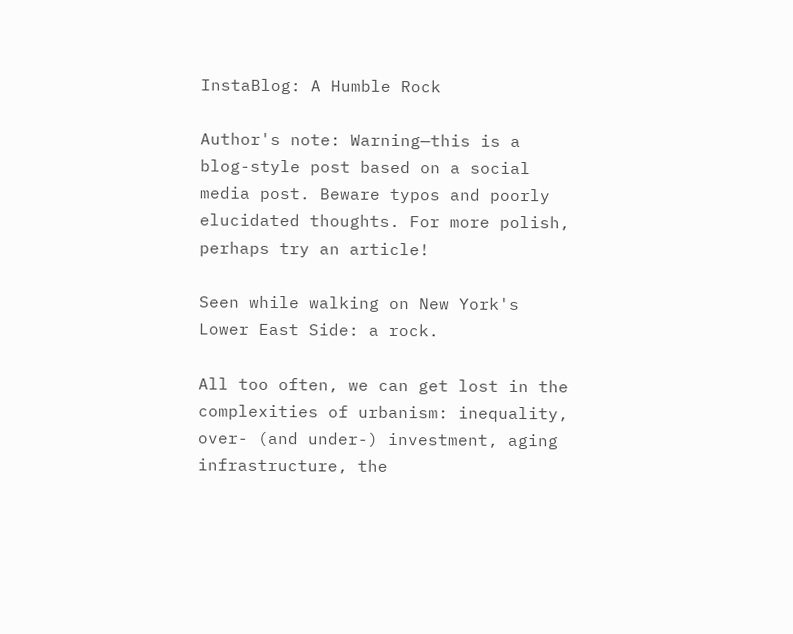InstaBlog: A Humble Rock

Author's note: Warning—this is a blog-style post based on a social media post. Beware typos and poorly elucidated thoughts. For more polish, perhaps try an article!

Seen while walking on New York's Lower East Side: a rock.

All too often, we can get lost in the complexities of urbanism: inequality, over- (and under-) investment, aging infrastructure, the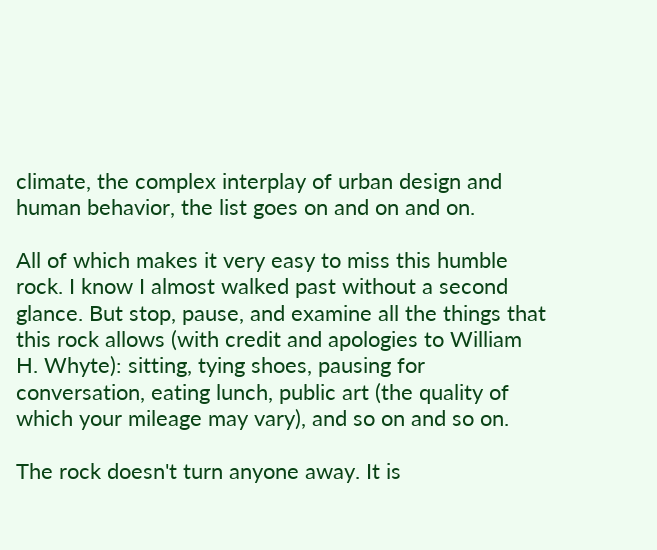climate, the complex interplay of urban design and human behavior, the list goes on and on and on.

All of which makes it very easy to miss this humble rock. I know I almost walked past without a second glance. But stop, pause, and examine all the things that this rock allows (with credit and apologies to William H. Whyte): sitting, tying shoes, pausing for conversation, eating lunch, public art (the quality of which your mileage may vary), and so on and so on.

The rock doesn't turn anyone away. It is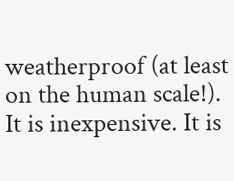weatherproof (at least on the human scale!). It is inexpensive. It is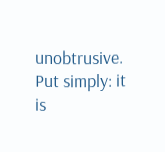unobtrusive. Put simply: it is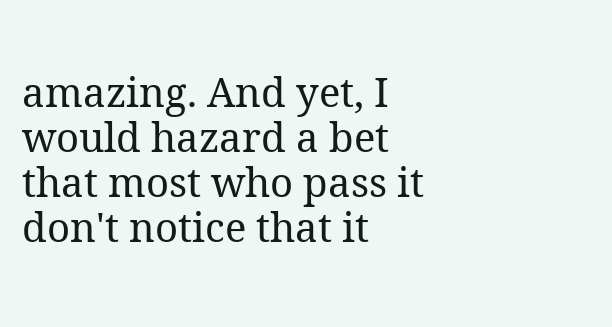amazing. And yet, I would hazard a bet that most who pass it don't notice that it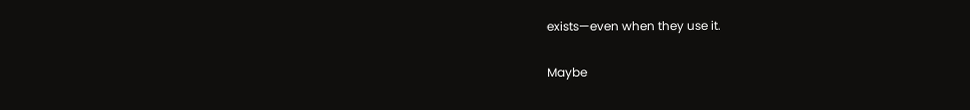exists—even when they use it.

Maybe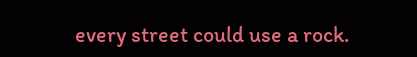every street could use a rock.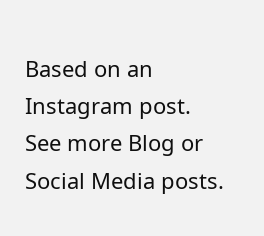Based on an Instagram post.
See more Blog or Social Media posts.